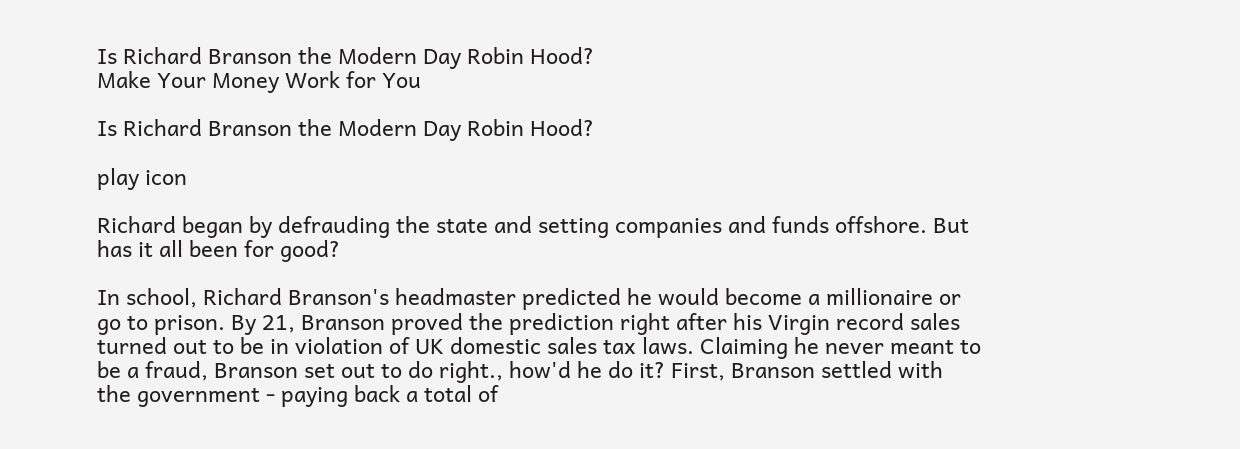Is Richard Branson the Modern Day Robin Hood?
Make Your Money Work for You

Is Richard Branson the Modern Day Robin Hood?

play icon

Richard began by defrauding the state and setting companies and funds offshore. But has it all been for good?

In school, Richard Branson's headmaster predicted he would become a millionaire or go to prison. By 21, Branson proved the prediction right after his Virgin record sales turned out to be in violation of UK domestic sales tax laws. Claiming he never meant to be a fraud, Branson set out to do right., how'd he do it? First, Branson settled with the government - paying back a total of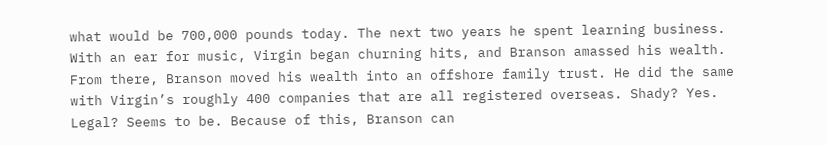what would be 700,000 pounds today. The next two years he spent learning business. With an ear for music, Virgin began churning hits, and Branson amassed his wealth. From there, Branson moved his wealth into an offshore family trust. He did the same with Virgin’s roughly 400 companies that are all registered overseas. Shady? Yes. Legal? Seems to be. Because of this, Branson can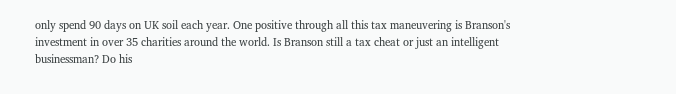only spend 90 days on UK soil each year. One positive through all this tax maneuvering is Branson's investment in over 35 charities around the world. Is Branson still a tax cheat or just an intelligent businessman? Do his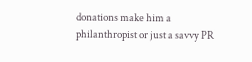donations make him a philanthropist or just a savvy PR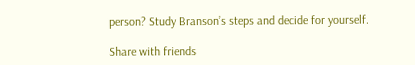person? Study Branson’s steps and decide for yourself.

Share with friends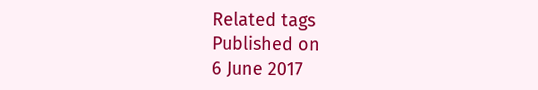Related tags
Published on
6 June 2017